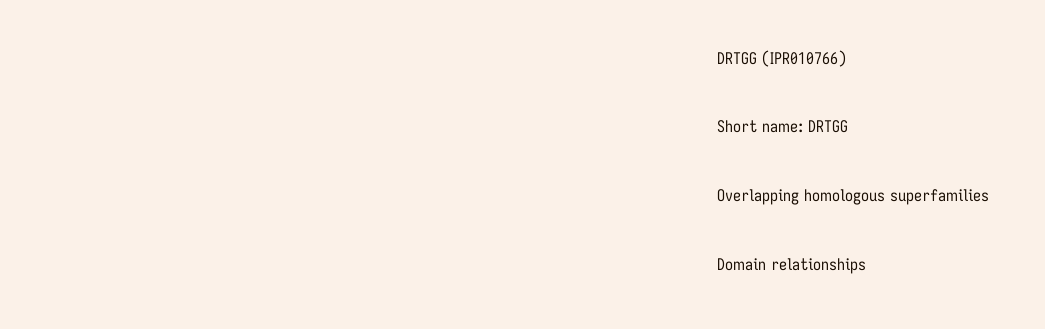DRTGG (IPR010766)

Short name: DRTGG

Overlapping homologous superfamilies

Domain relationships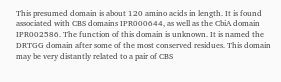This presumed domain is about 120 amino acids in length. It is found associated with CBS domains IPR000644, as well as the CbiA domain IPR002586. The function of this domain is unknown. It is named the DRTGG domain after some of the most conserved residues. This domain may be very distantly related to a pair of CBS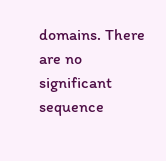domains. There are no significant sequence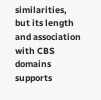similarities, but its length and association with CBS domains supports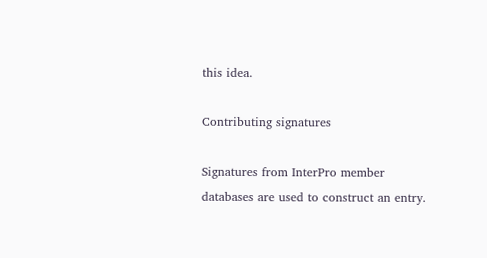this idea.

Contributing signatures

Signatures from InterPro member databases are used to construct an entry.